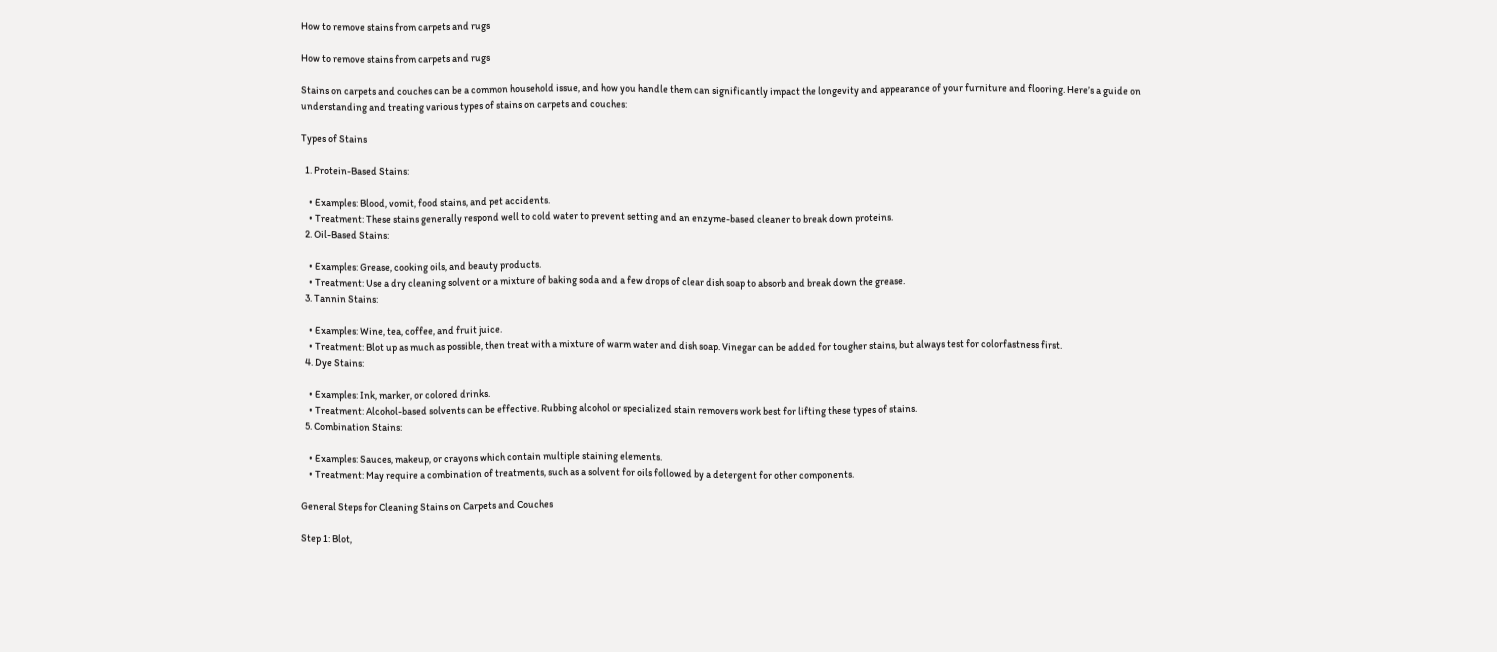How to remove stains from carpets and rugs

How to remove stains from carpets and rugs

Stains on carpets and couches can be a common household issue, and how you handle them can significantly impact the longevity and appearance of your furniture and flooring. Here’s a guide on understanding and treating various types of stains on carpets and couches:

Types of Stains

  1. Protein-Based Stains:

    • Examples: Blood, vomit, food stains, and pet accidents.
    • Treatment: These stains generally respond well to cold water to prevent setting and an enzyme-based cleaner to break down proteins.
  2. Oil-Based Stains:

    • Examples: Grease, cooking oils, and beauty products.
    • Treatment: Use a dry cleaning solvent or a mixture of baking soda and a few drops of clear dish soap to absorb and break down the grease.
  3. Tannin Stains:

    • Examples: Wine, tea, coffee, and fruit juice.
    • Treatment: Blot up as much as possible, then treat with a mixture of warm water and dish soap. Vinegar can be added for tougher stains, but always test for colorfastness first.
  4. Dye Stains:

    • Examples: Ink, marker, or colored drinks.
    • Treatment: Alcohol-based solvents can be effective. Rubbing alcohol or specialized stain removers work best for lifting these types of stains.
  5. Combination Stains:

    • Examples: Sauces, makeup, or crayons which contain multiple staining elements.
    • Treatment: May require a combination of treatments, such as a solvent for oils followed by a detergent for other components.

General Steps for Cleaning Stains on Carpets and Couches

Step 1: Blot,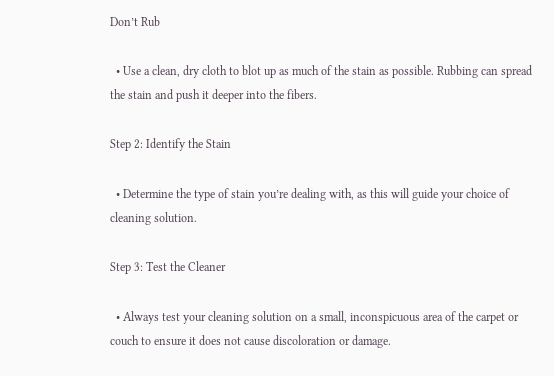Don’t Rub

  • Use a clean, dry cloth to blot up as much of the stain as possible. Rubbing can spread the stain and push it deeper into the fibers.

Step 2: Identify the Stain

  • Determine the type of stain you’re dealing with, as this will guide your choice of cleaning solution.

Step 3: Test the Cleaner

  • Always test your cleaning solution on a small, inconspicuous area of the carpet or couch to ensure it does not cause discoloration or damage.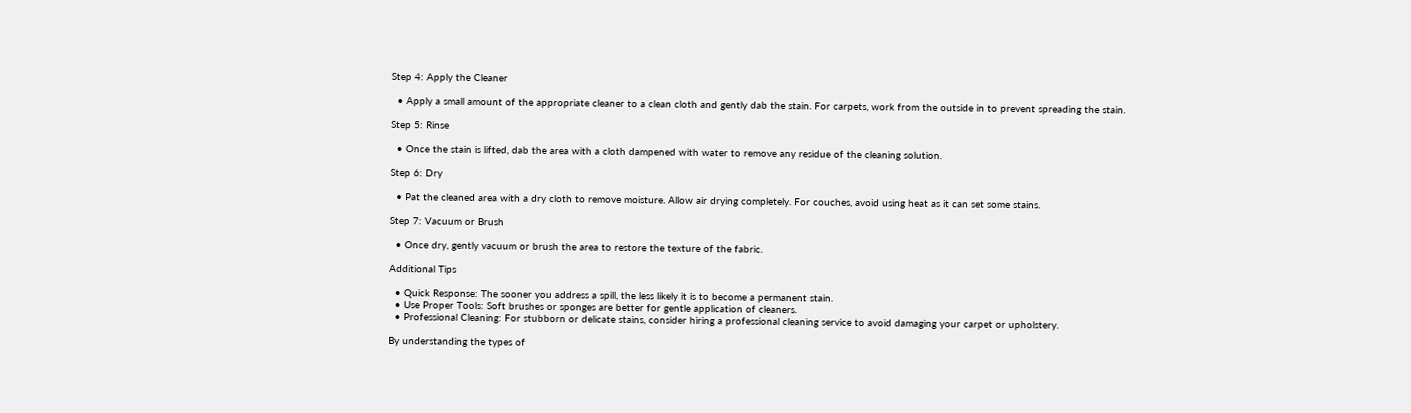Step 4: Apply the Cleaner

  • Apply a small amount of the appropriate cleaner to a clean cloth and gently dab the stain. For carpets, work from the outside in to prevent spreading the stain.

Step 5: Rinse

  • Once the stain is lifted, dab the area with a cloth dampened with water to remove any residue of the cleaning solution.

Step 6: Dry

  • Pat the cleaned area with a dry cloth to remove moisture. Allow air drying completely. For couches, avoid using heat as it can set some stains.

Step 7: Vacuum or Brush

  • Once dry, gently vacuum or brush the area to restore the texture of the fabric.

Additional Tips

  • Quick Response: The sooner you address a spill, the less likely it is to become a permanent stain.
  • Use Proper Tools: Soft brushes or sponges are better for gentle application of cleaners.
  • Professional Cleaning: For stubborn or delicate stains, consider hiring a professional cleaning service to avoid damaging your carpet or upholstery.

By understanding the types of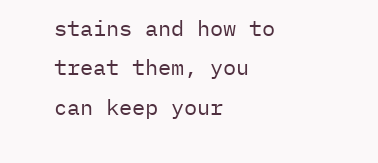stains and how to treat them, you can keep your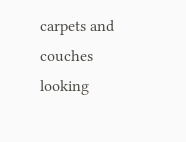carpets and couches looking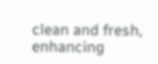clean and fresh, enhancing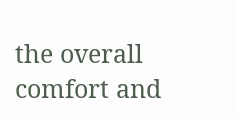the overall comfort and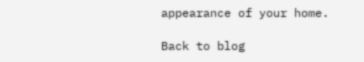appearance of your home.

Back to blog